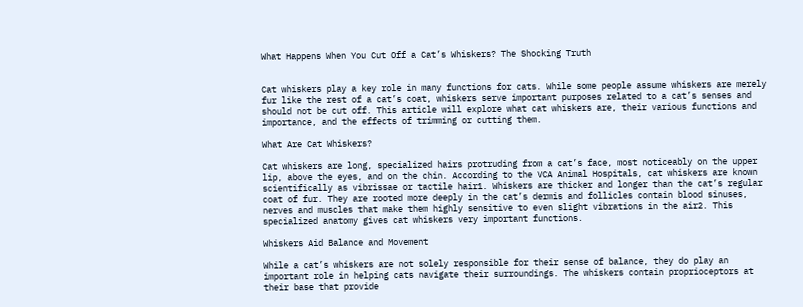What Happens When You Cut Off a Cat’s Whiskers? The Shocking Truth


Cat whiskers play a key role in many functions for cats. While some people assume whiskers are merely fur like the rest of a cat’s coat, whiskers serve important purposes related to a cat’s senses and should not be cut off. This article will explore what cat whiskers are, their various functions and importance, and the effects of trimming or cutting them.

What Are Cat Whiskers?

Cat whiskers are long, specialized hairs protruding from a cat’s face, most noticeably on the upper lip, above the eyes, and on the chin. According to the VCA Animal Hospitals, cat whiskers are known scientifically as vibrissae or tactile hair1. Whiskers are thicker and longer than the cat’s regular coat of fur. They are rooted more deeply in the cat’s dermis and follicles contain blood sinuses, nerves and muscles that make them highly sensitive to even slight vibrations in the air2. This specialized anatomy gives cat whiskers very important functions.

Whiskers Aid Balance and Movement

While a cat’s whiskers are not solely responsible for their sense of balance, they do play an important role in helping cats navigate their surroundings. The whiskers contain proprioceptors at their base that provide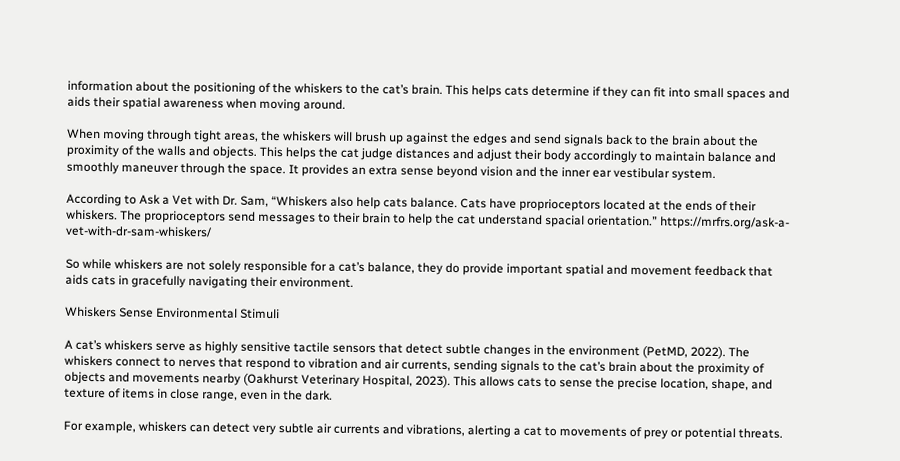information about the positioning of the whiskers to the cat’s brain. This helps cats determine if they can fit into small spaces and aids their spatial awareness when moving around.

When moving through tight areas, the whiskers will brush up against the edges and send signals back to the brain about the proximity of the walls and objects. This helps the cat judge distances and adjust their body accordingly to maintain balance and smoothly maneuver through the space. It provides an extra sense beyond vision and the inner ear vestibular system.

According to Ask a Vet with Dr. Sam, “Whiskers also help cats balance. Cats have proprioceptors located at the ends of their whiskers. The proprioceptors send messages to their brain to help the cat understand spacial orientation.” https://mrfrs.org/ask-a-vet-with-dr-sam-whiskers/

So while whiskers are not solely responsible for a cat’s balance, they do provide important spatial and movement feedback that aids cats in gracefully navigating their environment.

Whiskers Sense Environmental Stimuli

A cat’s whiskers serve as highly sensitive tactile sensors that detect subtle changes in the environment (PetMD, 2022). The whiskers connect to nerves that respond to vibration and air currents, sending signals to the cat’s brain about the proximity of objects and movements nearby (Oakhurst Veterinary Hospital, 2023). This allows cats to sense the precise location, shape, and texture of items in close range, even in the dark.

For example, whiskers can detect very subtle air currents and vibrations, alerting a cat to movements of prey or potential threats.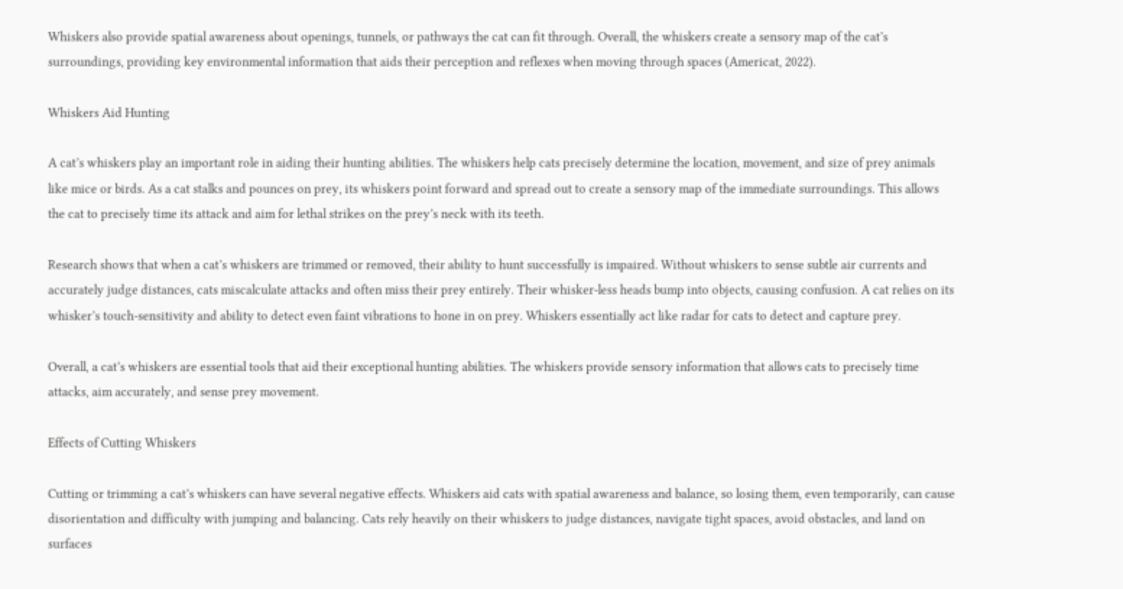Whiskers also provide spatial awareness about openings, tunnels, or pathways the cat can fit through. Overall, the whiskers create a sensory map of the cat’s surroundings, providing key environmental information that aids their perception and reflexes when moving through spaces (Americat, 2022).

Whiskers Aid Hunting

A cat’s whiskers play an important role in aiding their hunting abilities. The whiskers help cats precisely determine the location, movement, and size of prey animals like mice or birds. As a cat stalks and pounces on prey, its whiskers point forward and spread out to create a sensory map of the immediate surroundings. This allows the cat to precisely time its attack and aim for lethal strikes on the prey’s neck with its teeth.

Research shows that when a cat’s whiskers are trimmed or removed, their ability to hunt successfully is impaired. Without whiskers to sense subtle air currents and accurately judge distances, cats miscalculate attacks and often miss their prey entirely. Their whisker-less heads bump into objects, causing confusion. A cat relies on its whisker’s touch-sensitivity and ability to detect even faint vibrations to hone in on prey. Whiskers essentially act like radar for cats to detect and capture prey.

Overall, a cat’s whiskers are essential tools that aid their exceptional hunting abilities. The whiskers provide sensory information that allows cats to precisely time attacks, aim accurately, and sense prey movement.

Effects of Cutting Whiskers

Cutting or trimming a cat’s whiskers can have several negative effects. Whiskers aid cats with spatial awareness and balance, so losing them, even temporarily, can cause disorientation and difficulty with jumping and balancing. Cats rely heavily on their whiskers to judge distances, navigate tight spaces, avoid obstacles, and land on surfaces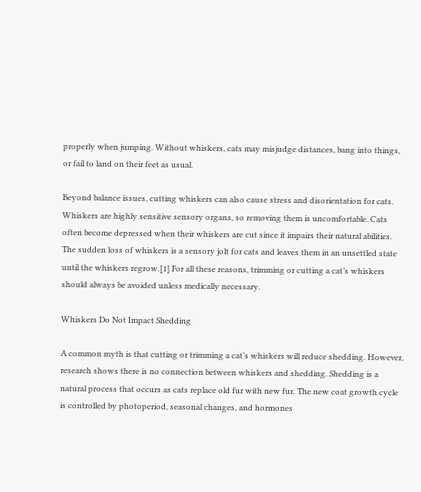properly when jumping. Without whiskers, cats may misjudge distances, bang into things, or fail to land on their feet as usual.

Beyond balance issues, cutting whiskers can also cause stress and disorientation for cats. Whiskers are highly sensitive sensory organs, so removing them is uncomfortable. Cats often become depressed when their whiskers are cut since it impairs their natural abilities. The sudden loss of whiskers is a sensory jolt for cats and leaves them in an unsettled state until the whiskers regrow.[1] For all these reasons, trimming or cutting a cat’s whiskers should always be avoided unless medically necessary.

Whiskers Do Not Impact Shedding

A common myth is that cutting or trimming a cat’s whiskers will reduce shedding. However, research shows there is no connection between whiskers and shedding. Shedding is a natural process that occurs as cats replace old fur with new fur. The new coat growth cycle is controlled by photoperiod, seasonal changes, and hormones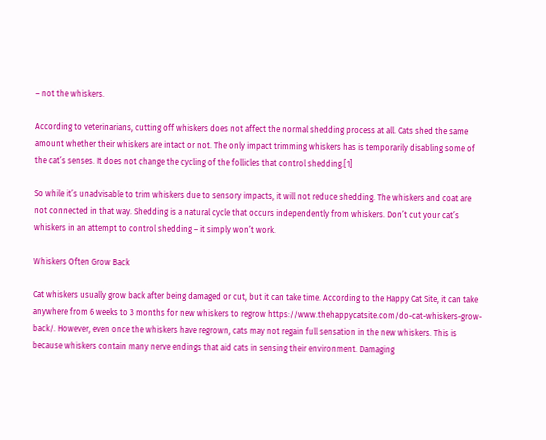– not the whiskers.

According to veterinarians, cutting off whiskers does not affect the normal shedding process at all. Cats shed the same amount whether their whiskers are intact or not. The only impact trimming whiskers has is temporarily disabling some of the cat’s senses. It does not change the cycling of the follicles that control shedding.[1]

So while it’s unadvisable to trim whiskers due to sensory impacts, it will not reduce shedding. The whiskers and coat are not connected in that way. Shedding is a natural cycle that occurs independently from whiskers. Don’t cut your cat’s whiskers in an attempt to control shedding – it simply won’t work.

Whiskers Often Grow Back

Cat whiskers usually grow back after being damaged or cut, but it can take time. According to the Happy Cat Site, it can take anywhere from 6 weeks to 3 months for new whiskers to regrow https://www.thehappycatsite.com/do-cat-whiskers-grow-back/. However, even once the whiskers have regrown, cats may not regain full sensation in the new whiskers. This is because whiskers contain many nerve endings that aid cats in sensing their environment. Damaging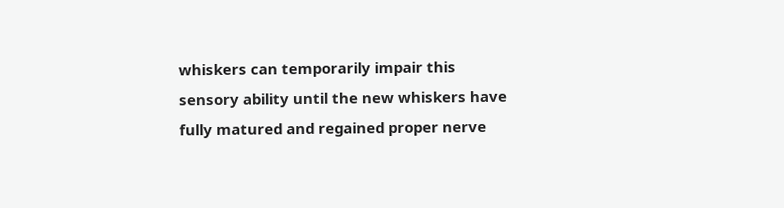whiskers can temporarily impair this sensory ability until the new whiskers have fully matured and regained proper nerve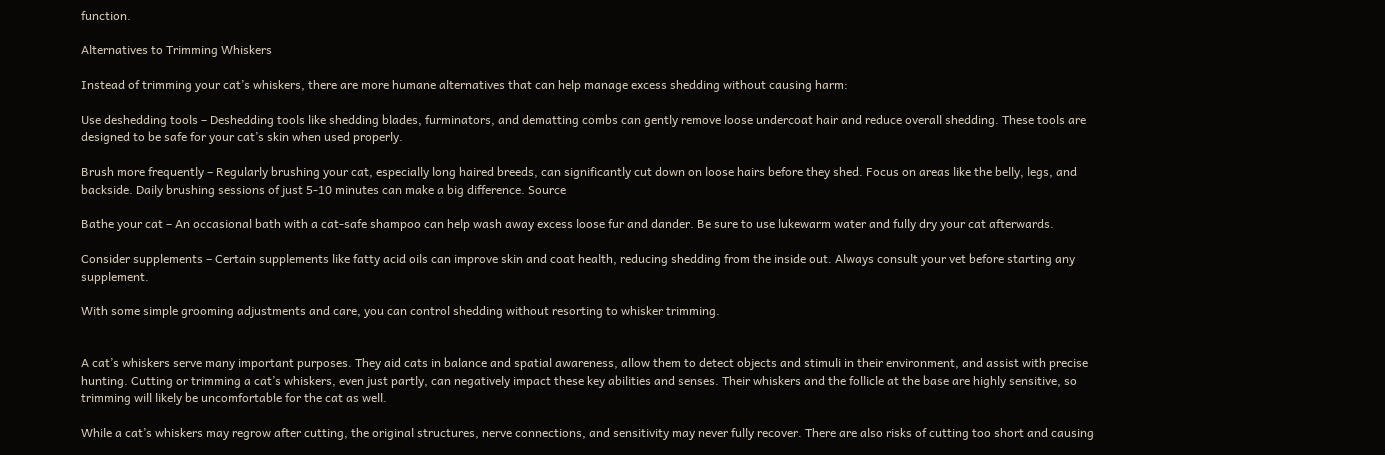function.

Alternatives to Trimming Whiskers

Instead of trimming your cat’s whiskers, there are more humane alternatives that can help manage excess shedding without causing harm:

Use deshedding tools – Deshedding tools like shedding blades, furminators, and dematting combs can gently remove loose undercoat hair and reduce overall shedding. These tools are designed to be safe for your cat’s skin when used properly.

Brush more frequently – Regularly brushing your cat, especially long haired breeds, can significantly cut down on loose hairs before they shed. Focus on areas like the belly, legs, and backside. Daily brushing sessions of just 5-10 minutes can make a big difference. Source

Bathe your cat – An occasional bath with a cat-safe shampoo can help wash away excess loose fur and dander. Be sure to use lukewarm water and fully dry your cat afterwards.

Consider supplements – Certain supplements like fatty acid oils can improve skin and coat health, reducing shedding from the inside out. Always consult your vet before starting any supplement.

With some simple grooming adjustments and care, you can control shedding without resorting to whisker trimming.


A cat’s whiskers serve many important purposes. They aid cats in balance and spatial awareness, allow them to detect objects and stimuli in their environment, and assist with precise hunting. Cutting or trimming a cat’s whiskers, even just partly, can negatively impact these key abilities and senses. Their whiskers and the follicle at the base are highly sensitive, so trimming will likely be uncomfortable for the cat as well.

While a cat’s whiskers may regrow after cutting, the original structures, nerve connections, and sensitivity may never fully recover. There are also risks of cutting too short and causing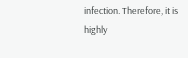infection. Therefore, it is highly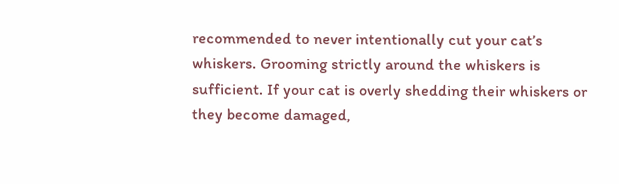recommended to never intentionally cut your cat’s whiskers. Grooming strictly around the whiskers is sufficient. If your cat is overly shedding their whiskers or they become damaged,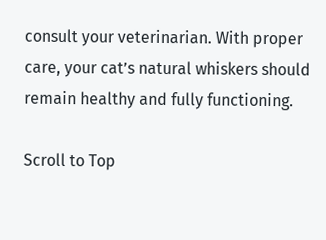consult your veterinarian. With proper care, your cat’s natural whiskers should remain healthy and fully functioning.

Scroll to Top